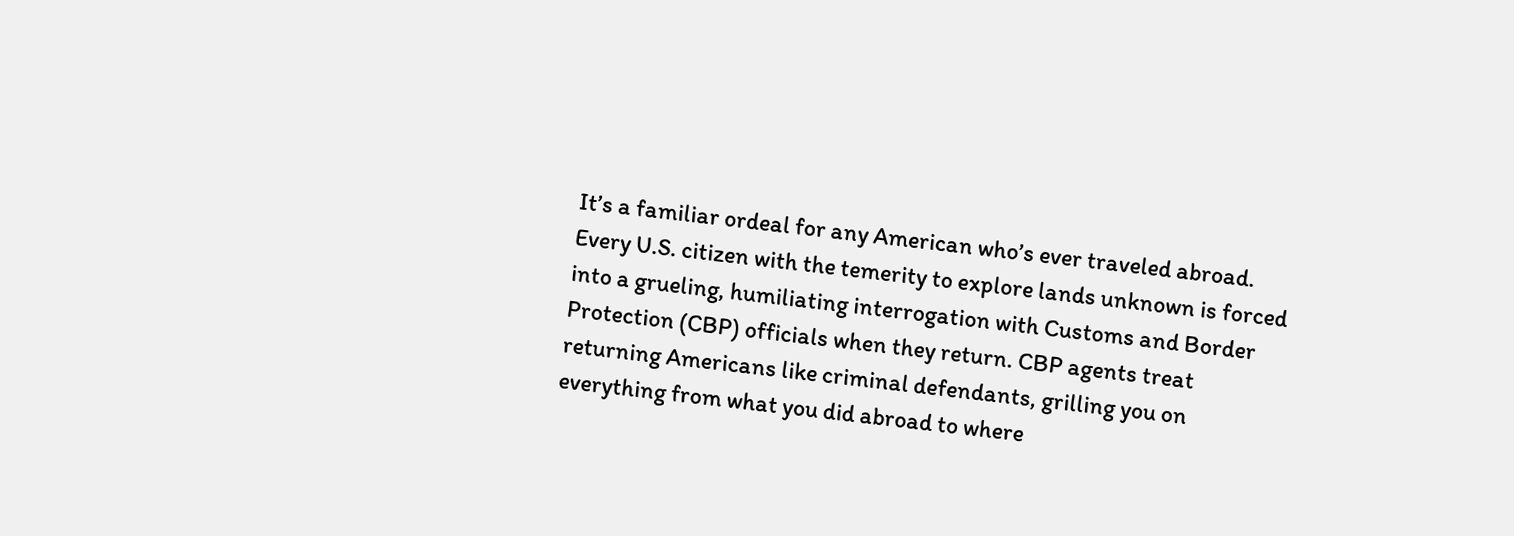It’s a familiar ordeal for any American who’s ever traveled abroad. Every U.S. citizen with the temerity to explore lands unknown is forced into a grueling, humiliating interrogation with Customs and Border Protection (CBP) officials when they return. CBP agents treat returning Americans like criminal defendants, grilling you on everything from what you did abroad to where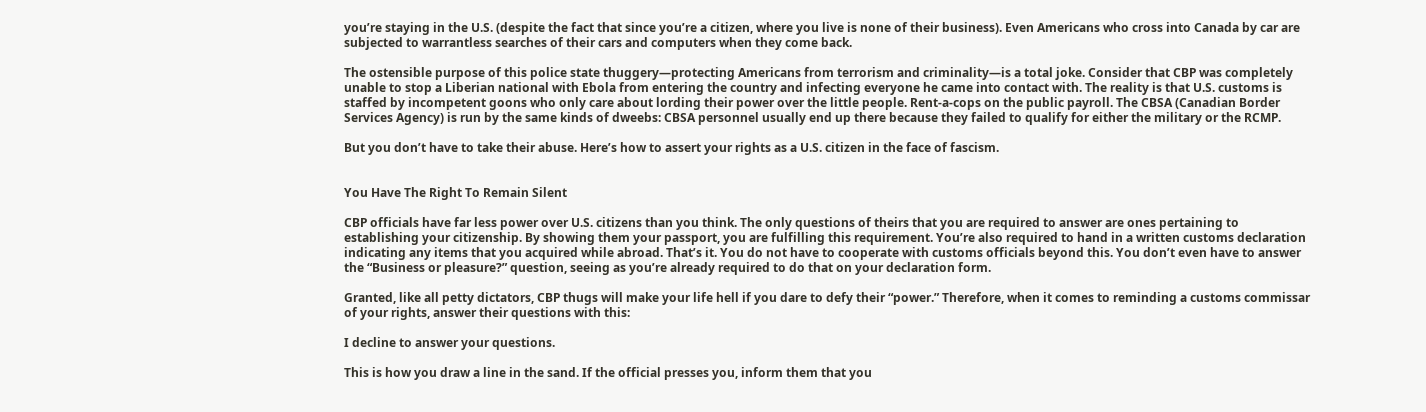you’re staying in the U.S. (despite the fact that since you’re a citizen, where you live is none of their business). Even Americans who cross into Canada by car are subjected to warrantless searches of their cars and computers when they come back.

The ostensible purpose of this police state thuggery—protecting Americans from terrorism and criminality—is a total joke. Consider that CBP was completely unable to stop a Liberian national with Ebola from entering the country and infecting everyone he came into contact with. The reality is that U.S. customs is staffed by incompetent goons who only care about lording their power over the little people. Rent-a-cops on the public payroll. The CBSA (Canadian Border Services Agency) is run by the same kinds of dweebs: CBSA personnel usually end up there because they failed to qualify for either the military or the RCMP.

But you don’t have to take their abuse. Here’s how to assert your rights as a U.S. citizen in the face of fascism.


You Have The Right To Remain Silent

CBP officials have far less power over U.S. citizens than you think. The only questions of theirs that you are required to answer are ones pertaining to establishing your citizenship. By showing them your passport, you are fulfilling this requirement. You’re also required to hand in a written customs declaration indicating any items that you acquired while abroad. That’s it. You do not have to cooperate with customs officials beyond this. You don’t even have to answer the “Business or pleasure?” question, seeing as you’re already required to do that on your declaration form.

Granted, like all petty dictators, CBP thugs will make your life hell if you dare to defy their “power.” Therefore, when it comes to reminding a customs commissar of your rights, answer their questions with this:

I decline to answer your questions.

This is how you draw a line in the sand. If the official presses you, inform them that you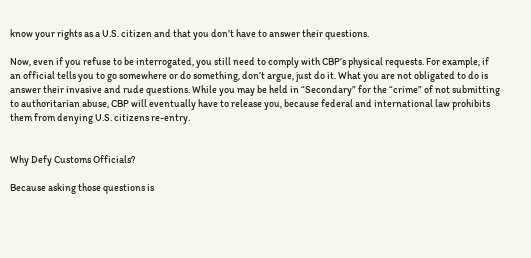know your rights as a U.S. citizen and that you don’t have to answer their questions.

Now, even if you refuse to be interrogated, you still need to comply with CBP’s physical requests. For example, if an official tells you to go somewhere or do something, don’t argue, just do it. What you are not obligated to do is answer their invasive and rude questions. While you may be held in “Secondary” for the “crime” of not submitting to authoritarian abuse, CBP will eventually have to release you, because federal and international law prohibits them from denying U.S. citizens re-entry.


Why Defy Customs Officials?

Because asking those questions is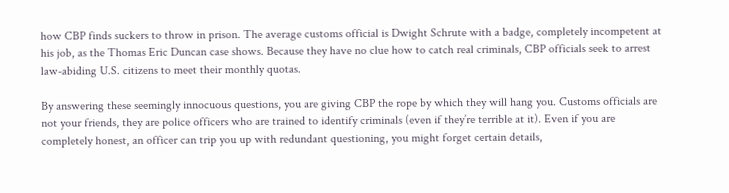how CBP finds suckers to throw in prison. The average customs official is Dwight Schrute with a badge, completely incompetent at his job, as the Thomas Eric Duncan case shows. Because they have no clue how to catch real criminals, CBP officials seek to arrest law-abiding U.S. citizens to meet their monthly quotas.

By answering these seemingly innocuous questions, you are giving CBP the rope by which they will hang you. Customs officials are not your friends, they are police officers who are trained to identify criminals (even if they’re terrible at it). Even if you are completely honest, an officer can trip you up with redundant questioning, you might forget certain details,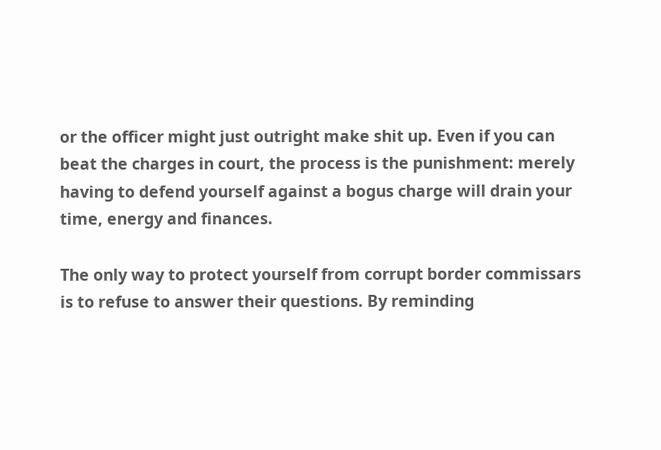or the officer might just outright make shit up. Even if you can beat the charges in court, the process is the punishment: merely having to defend yourself against a bogus charge will drain your time, energy and finances.

The only way to protect yourself from corrupt border commissars is to refuse to answer their questions. By reminding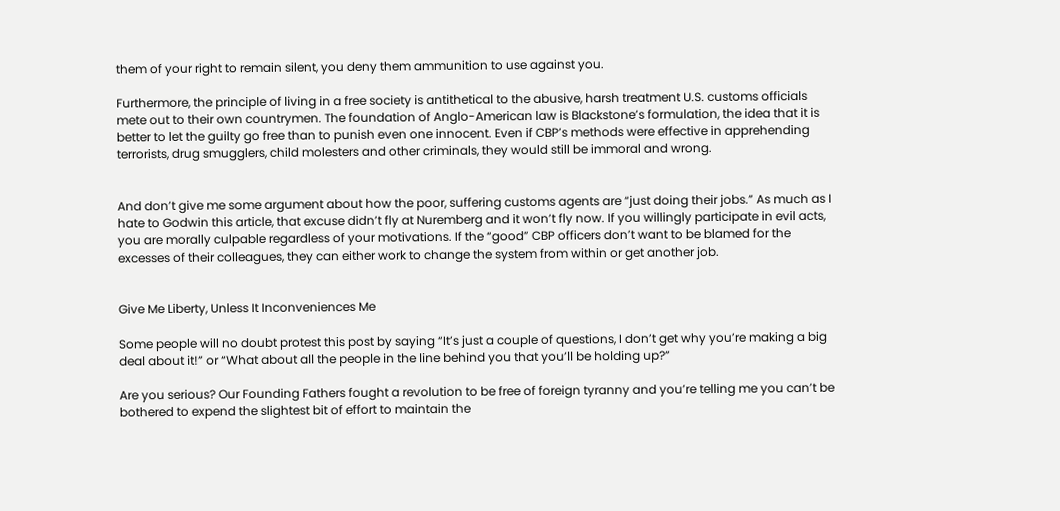them of your right to remain silent, you deny them ammunition to use against you.

Furthermore, the principle of living in a free society is antithetical to the abusive, harsh treatment U.S. customs officials mete out to their own countrymen. The foundation of Anglo-American law is Blackstone’s formulation, the idea that it is better to let the guilty go free than to punish even one innocent. Even if CBP’s methods were effective in apprehending terrorists, drug smugglers, child molesters and other criminals, they would still be immoral and wrong.


And don’t give me some argument about how the poor, suffering customs agents are “just doing their jobs.” As much as I hate to Godwin this article, that excuse didn’t fly at Nuremberg and it won’t fly now. If you willingly participate in evil acts, you are morally culpable regardless of your motivations. If the “good” CBP officers don’t want to be blamed for the excesses of their colleagues, they can either work to change the system from within or get another job.


Give Me Liberty, Unless It Inconveniences Me

Some people will no doubt protest this post by saying “It’s just a couple of questions, I don’t get why you’re making a big deal about it!” or “What about all the people in the line behind you that you’ll be holding up?”

Are you serious? Our Founding Fathers fought a revolution to be free of foreign tyranny and you’re telling me you can’t be bothered to expend the slightest bit of effort to maintain the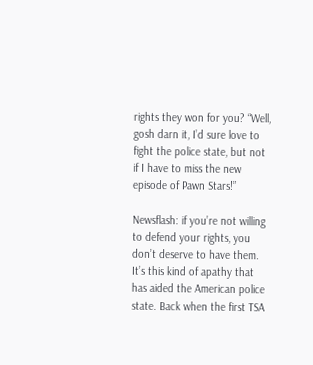rights they won for you? “Well, gosh darn it, I’d sure love to fight the police state, but not if I have to miss the new episode of Pawn Stars!”

Newsflash: if you’re not willing to defend your rights, you don’t deserve to have them. It’s this kind of apathy that has aided the American police state. Back when the first TSA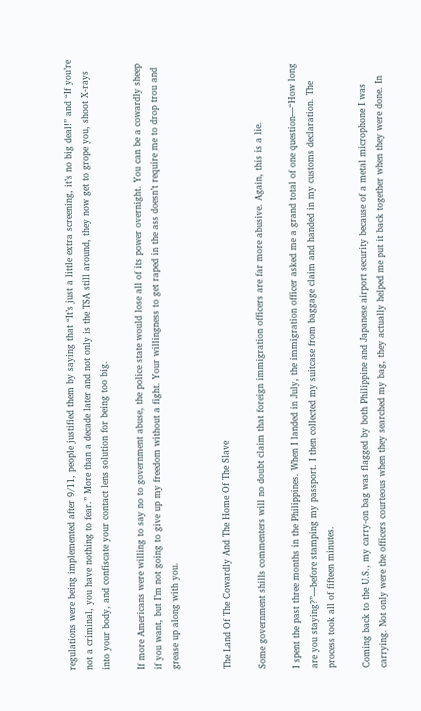regulations were being implemented after 9/11, people justified them by saying that “It’s just a little extra screening, it’s no big deal!” and “If you’re not a criminal, you have nothing to fear.” More than a decade later and not only is the TSA still around, they now get to grope you, shoot X-rays into your body, and confiscate your contact lens solution for being too big.

If more Americans were willing to say no to government abuse, the police state would lose all of its power overnight. You can be a cowardly sheep if you want, but I’m not going to give up my freedom without a fight. Your willingness to get raped in the ass doesn’t require me to drop trou and grease up along with you.


The Land Of The Cowardly And The Home Of The Slave

Some government shills commenters will no doubt claim that foreign immigration officers are far more abusive. Again, this is a lie.

I spent the past three months in the Philippines. When I landed in July, the immigration officer asked me a grand total of one question—“How long are you staying?”—before stamping my passport. I then collected my suitcase from baggage claim and handed in my customs declaration. The process took all of fifteen minutes.

Coming back to the U.S., my carry-on bag was flagged by both Philippine and Japanese airport security because of a metal microphone I was carrying. Not only were the officers courteous when they searched my bag, they actually helped me put it back together when they were done. In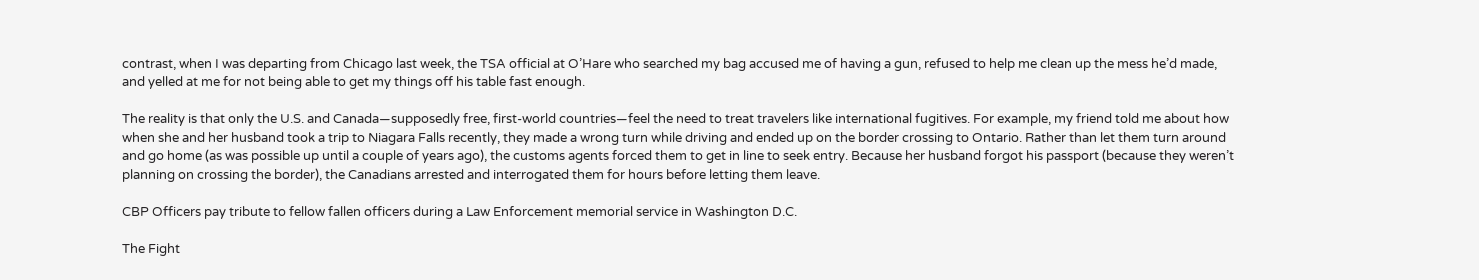contrast, when I was departing from Chicago last week, the TSA official at O’Hare who searched my bag accused me of having a gun, refused to help me clean up the mess he’d made, and yelled at me for not being able to get my things off his table fast enough.

The reality is that only the U.S. and Canada—supposedly free, first-world countries—feel the need to treat travelers like international fugitives. For example, my friend told me about how when she and her husband took a trip to Niagara Falls recently, they made a wrong turn while driving and ended up on the border crossing to Ontario. Rather than let them turn around and go home (as was possible up until a couple of years ago), the customs agents forced them to get in line to seek entry. Because her husband forgot his passport (because they weren’t planning on crossing the border), the Canadians arrested and interrogated them for hours before letting them leave.

CBP Officers pay tribute to fellow fallen officers during a Law Enforcement memorial service in Washington D.C.

The Fight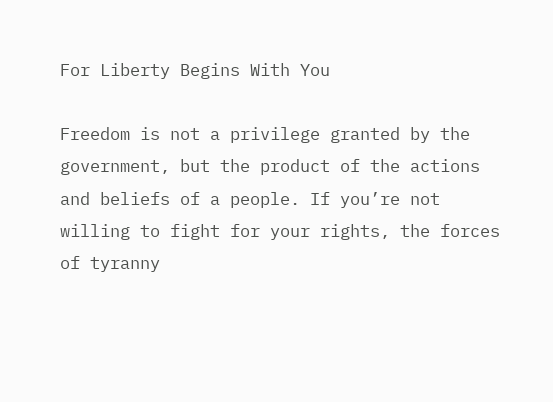For Liberty Begins With You

Freedom is not a privilege granted by the government, but the product of the actions and beliefs of a people. If you’re not willing to fight for your rights, the forces of tyranny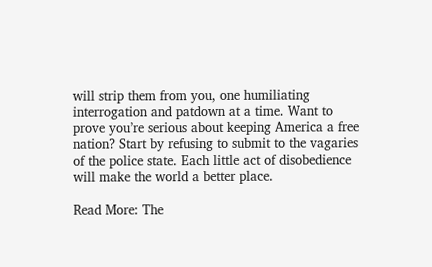will strip them from you, one humiliating interrogation and patdown at a time. Want to prove you’re serious about keeping America a free nation? Start by refusing to submit to the vagaries of the police state. Each little act of disobedience will make the world a better place.

Read More: The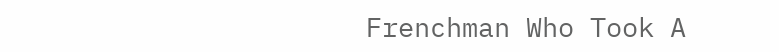Frenchman Who Took A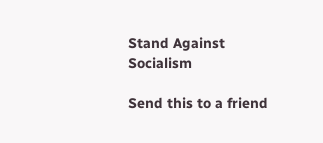Stand Against Socialism

Send this to a friend